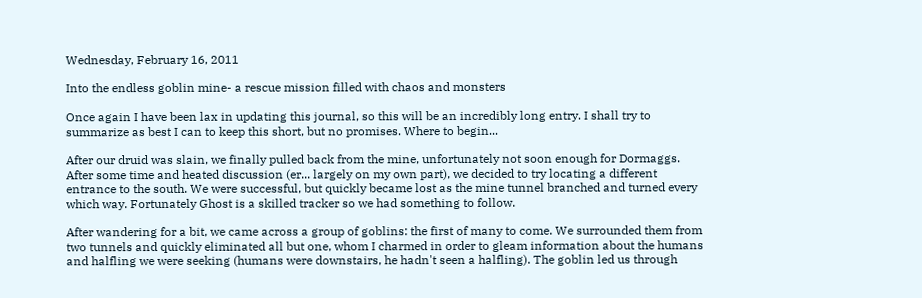Wednesday, February 16, 2011

Into the endless goblin mine- a rescue mission filled with chaos and monsters

Once again I have been lax in updating this journal, so this will be an incredibly long entry. I shall try to summarize as best I can to keep this short, but no promises. Where to begin...

After our druid was slain, we finally pulled back from the mine, unfortunately not soon enough for Dormaggs. After some time and heated discussion (er... largely on my own part), we decided to try locating a different entrance to the south. We were successful, but quickly became lost as the mine tunnel branched and turned every which way. Fortunately Ghost is a skilled tracker so we had something to follow.

After wandering for a bit, we came across a group of goblins: the first of many to come. We surrounded them from two tunnels and quickly eliminated all but one, whom I charmed in order to gleam information about the humans and halfling we were seeking (humans were downstairs, he hadn't seen a halfling). The goblin led us through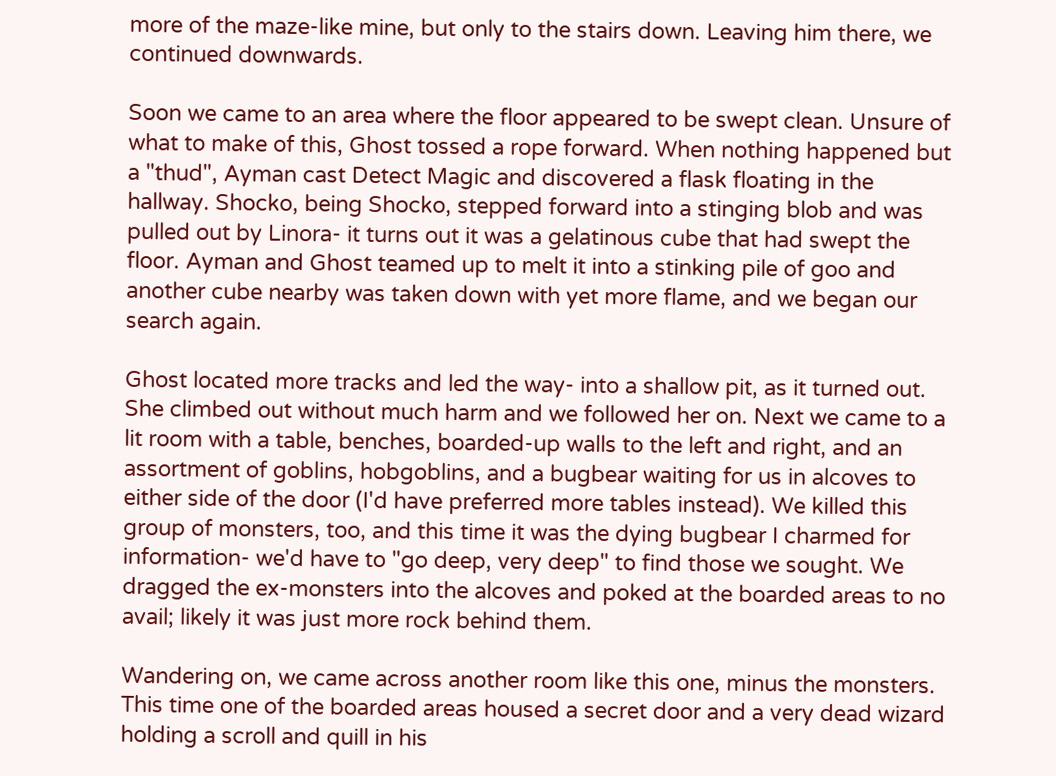more of the maze-like mine, but only to the stairs down. Leaving him there, we continued downwards.

Soon we came to an area where the floor appeared to be swept clean. Unsure of what to make of this, Ghost tossed a rope forward. When nothing happened but a "thud", Ayman cast Detect Magic and discovered a flask floating in the hallway. Shocko, being Shocko, stepped forward into a stinging blob and was pulled out by Linora- it turns out it was a gelatinous cube that had swept the floor. Ayman and Ghost teamed up to melt it into a stinking pile of goo and another cube nearby was taken down with yet more flame, and we began our search again.

Ghost located more tracks and led the way- into a shallow pit, as it turned out. She climbed out without much harm and we followed her on. Next we came to a lit room with a table, benches, boarded-up walls to the left and right, and an assortment of goblins, hobgoblins, and a bugbear waiting for us in alcoves to either side of the door (I'd have preferred more tables instead). We killed this group of monsters, too, and this time it was the dying bugbear I charmed for information- we'd have to "go deep, very deep" to find those we sought. We dragged the ex-monsters into the alcoves and poked at the boarded areas to no avail; likely it was just more rock behind them.

Wandering on, we came across another room like this one, minus the monsters. This time one of the boarded areas housed a secret door and a very dead wizard holding a scroll and quill in his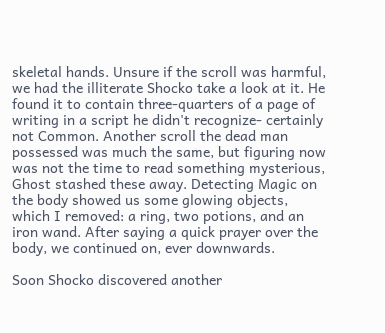skeletal hands. Unsure if the scroll was harmful, we had the illiterate Shocko take a look at it. He found it to contain three-quarters of a page of writing in a script he didn't recognize- certainly not Common. Another scroll the dead man possessed was much the same, but figuring now was not the time to read something mysterious, Ghost stashed these away. Detecting Magic on the body showed us some glowing objects, which I removed: a ring, two potions, and an iron wand. After saying a quick prayer over the body, we continued on, ever downwards.

Soon Shocko discovered another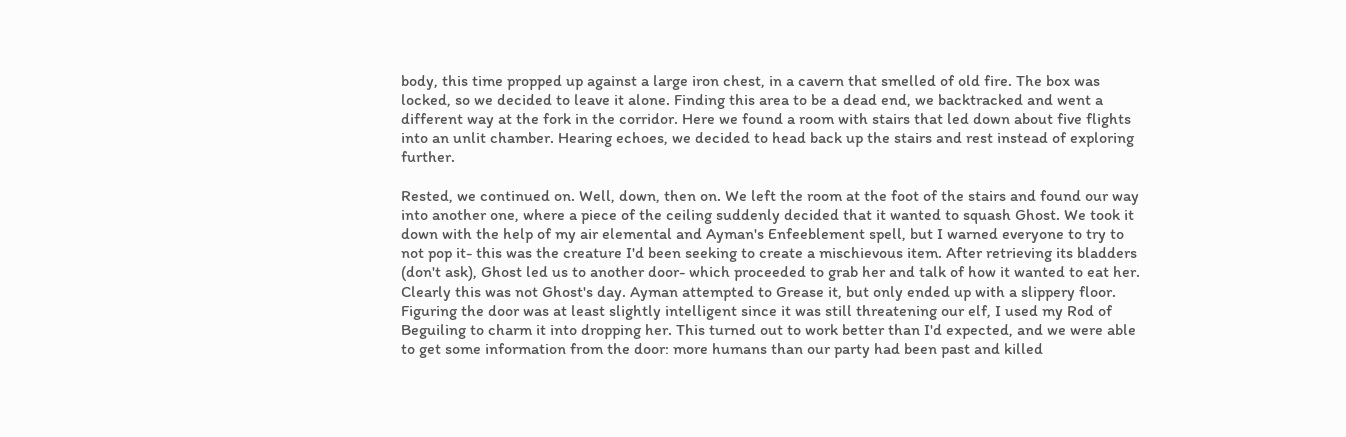body, this time propped up against a large iron chest, in a cavern that smelled of old fire. The box was locked, so we decided to leave it alone. Finding this area to be a dead end, we backtracked and went a different way at the fork in the corridor. Here we found a room with stairs that led down about five flights into an unlit chamber. Hearing echoes, we decided to head back up the stairs and rest instead of exploring further.

Rested, we continued on. Well, down, then on. We left the room at the foot of the stairs and found our way into another one, where a piece of the ceiling suddenly decided that it wanted to squash Ghost. We took it down with the help of my air elemental and Ayman's Enfeeblement spell, but I warned everyone to try to not pop it- this was the creature I'd been seeking to create a mischievous item. After retrieving its bladders (don't ask), Ghost led us to another door- which proceeded to grab her and talk of how it wanted to eat her. Clearly this was not Ghost's day. Ayman attempted to Grease it, but only ended up with a slippery floor. Figuring the door was at least slightly intelligent since it was still threatening our elf, I used my Rod of Beguiling to charm it into dropping her. This turned out to work better than I'd expected, and we were able to get some information from the door: more humans than our party had been past and killed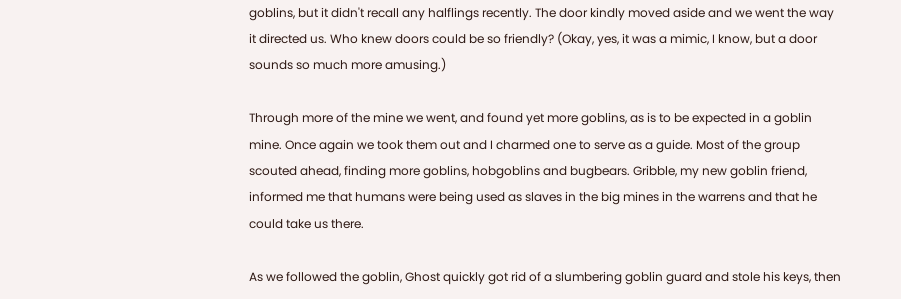goblins, but it didn't recall any halflings recently. The door kindly moved aside and we went the way it directed us. Who knew doors could be so friendly? (Okay, yes, it was a mimic, I know, but a door sounds so much more amusing.)

Through more of the mine we went, and found yet more goblins, as is to be expected in a goblin mine. Once again we took them out and I charmed one to serve as a guide. Most of the group scouted ahead, finding more goblins, hobgoblins and bugbears. Gribble, my new goblin friend, informed me that humans were being used as slaves in the big mines in the warrens and that he could take us there.

As we followed the goblin, Ghost quickly got rid of a slumbering goblin guard and stole his keys, then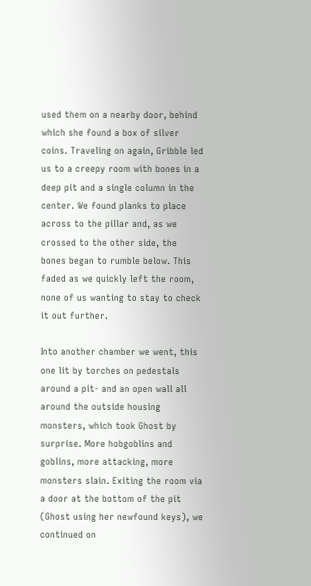used them on a nearby door, behind which she found a box of silver coins. Traveling on again, Gribble led us to a creepy room with bones in a deep pit and a single column in the center. We found planks to place across to the pillar and, as we crossed to the other side, the bones began to rumble below. This faded as we quickly left the room, none of us wanting to stay to check it out further.

Into another chamber we went, this one lit by torches on pedestals around a pit- and an open wall all around the outside housing monsters, which took Ghost by surprise. More hobgoblins and goblins, more attacking, more monsters slain. Exiting the room via a door at the bottom of the pit (Ghost using her newfound keys), we continued on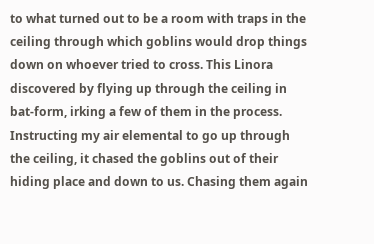to what turned out to be a room with traps in the ceiling through which goblins would drop things down on whoever tried to cross. This Linora discovered by flying up through the ceiling in bat-form, irking a few of them in the process. Instructing my air elemental to go up through the ceiling, it chased the goblins out of their hiding place and down to us. Chasing them again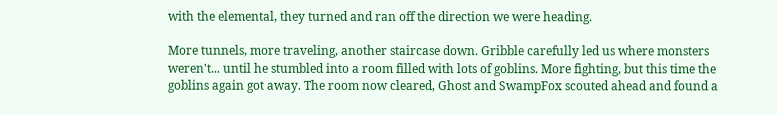with the elemental, they turned and ran off the direction we were heading.

More tunnels, more traveling, another staircase down. Gribble carefully led us where monsters weren't... until he stumbled into a room filled with lots of goblins. More fighting, but this time the goblins again got away. The room now cleared, Ghost and SwampFox scouted ahead and found a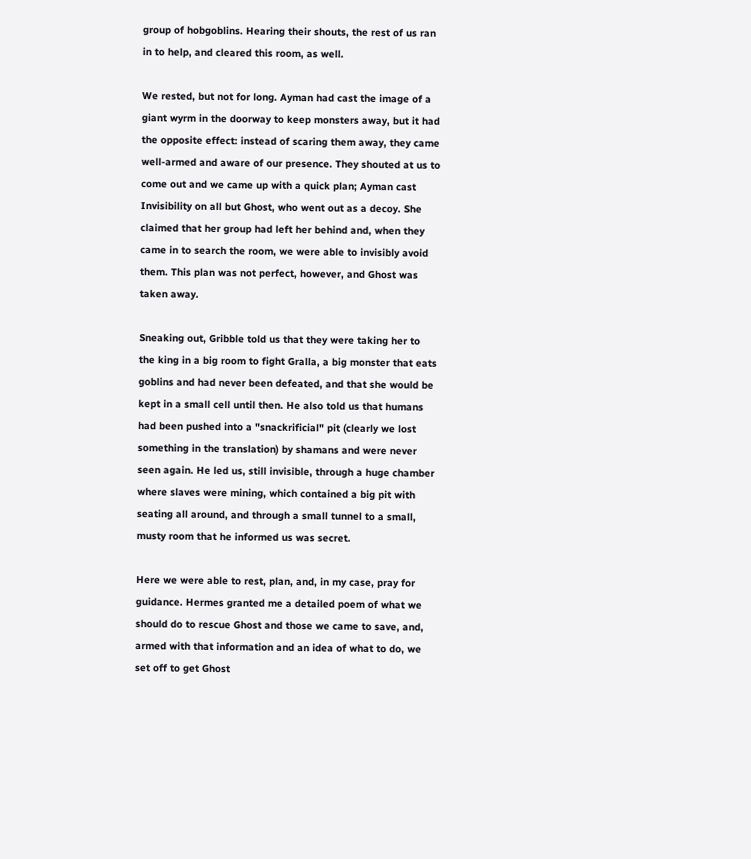group of hobgoblins. Hearing their shouts, the rest of us ran in to help, and cleared this room, as well.

We rested, but not for long. Ayman had cast the image of a giant wyrm in the doorway to keep monsters away, but it had the opposite effect: instead of scaring them away, they came well-armed and aware of our presence. They shouted at us to come out and we came up with a quick plan; Ayman cast Invisibility on all but Ghost, who went out as a decoy. She claimed that her group had left her behind and, when they came in to search the room, we were able to invisibly avoid them. This plan was not perfect, however, and Ghost was taken away.

Sneaking out, Gribble told us that they were taking her to the king in a big room to fight Gralla, a big monster that eats goblins and had never been defeated, and that she would be kept in a small cell until then. He also told us that humans had been pushed into a "snackrificial" pit (clearly we lost something in the translation) by shamans and were never seen again. He led us, still invisible, through a huge chamber where slaves were mining, which contained a big pit with seating all around, and through a small tunnel to a small, musty room that he informed us was secret.

Here we were able to rest, plan, and, in my case, pray for guidance. Hermes granted me a detailed poem of what we should do to rescue Ghost and those we came to save, and, armed with that information and an idea of what to do, we set off to get Ghost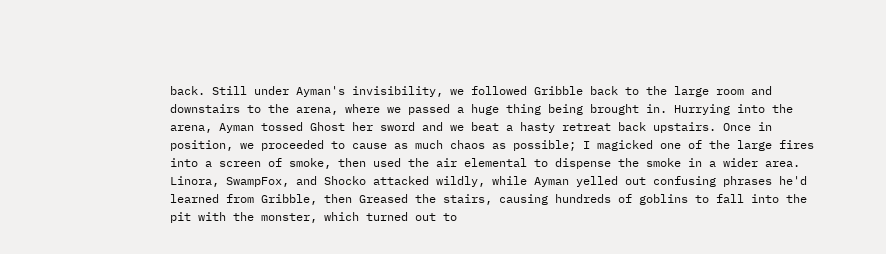back. Still under Ayman's invisibility, we followed Gribble back to the large room and downstairs to the arena, where we passed a huge thing being brought in. Hurrying into the arena, Ayman tossed Ghost her sword and we beat a hasty retreat back upstairs. Once in position, we proceeded to cause as much chaos as possible; I magicked one of the large fires into a screen of smoke, then used the air elemental to dispense the smoke in a wider area. Linora, SwampFox, and Shocko attacked wildly, while Ayman yelled out confusing phrases he'd learned from Gribble, then Greased the stairs, causing hundreds of goblins to fall into the pit with the monster, which turned out to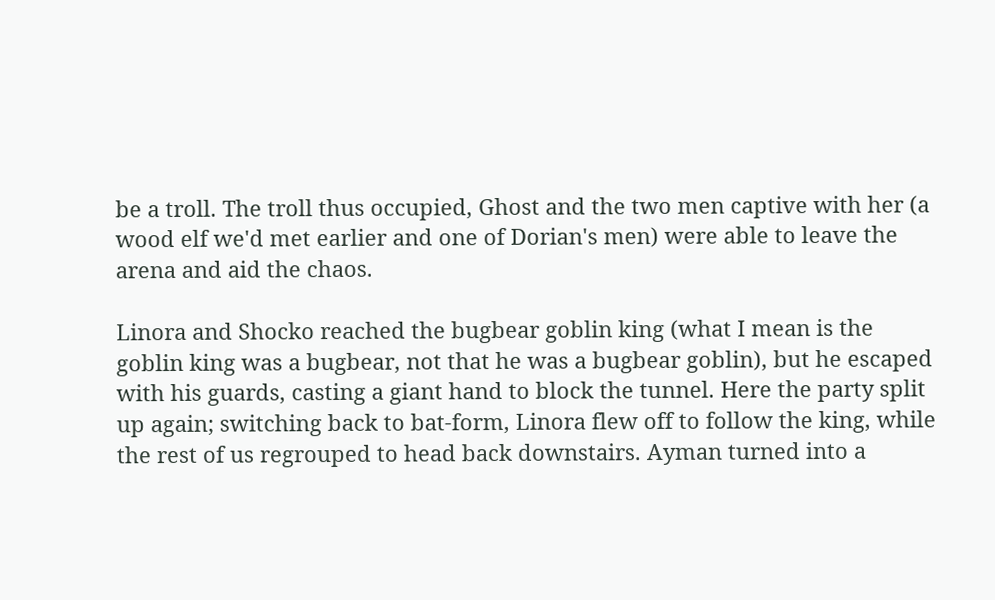be a troll. The troll thus occupied, Ghost and the two men captive with her (a wood elf we'd met earlier and one of Dorian's men) were able to leave the arena and aid the chaos.

Linora and Shocko reached the bugbear goblin king (what I mean is the goblin king was a bugbear, not that he was a bugbear goblin), but he escaped with his guards, casting a giant hand to block the tunnel. Here the party split up again; switching back to bat-form, Linora flew off to follow the king, while the rest of us regrouped to head back downstairs. Ayman turned into a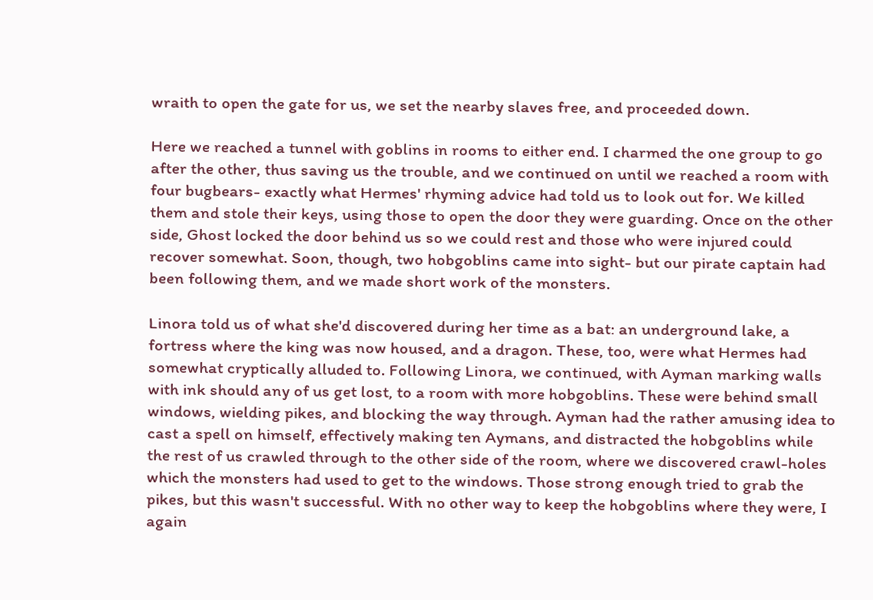wraith to open the gate for us, we set the nearby slaves free, and proceeded down.

Here we reached a tunnel with goblins in rooms to either end. I charmed the one group to go after the other, thus saving us the trouble, and we continued on until we reached a room with four bugbears- exactly what Hermes' rhyming advice had told us to look out for. We killed them and stole their keys, using those to open the door they were guarding. Once on the other side, Ghost locked the door behind us so we could rest and those who were injured could recover somewhat. Soon, though, two hobgoblins came into sight- but our pirate captain had been following them, and we made short work of the monsters.

Linora told us of what she'd discovered during her time as a bat: an underground lake, a fortress where the king was now housed, and a dragon. These, too, were what Hermes had somewhat cryptically alluded to. Following Linora, we continued, with Ayman marking walls with ink should any of us get lost, to a room with more hobgoblins. These were behind small windows, wielding pikes, and blocking the way through. Ayman had the rather amusing idea to cast a spell on himself, effectively making ten Aymans, and distracted the hobgoblins while the rest of us crawled through to the other side of the room, where we discovered crawl-holes which the monsters had used to get to the windows. Those strong enough tried to grab the pikes, but this wasn't successful. With no other way to keep the hobgoblins where they were, I again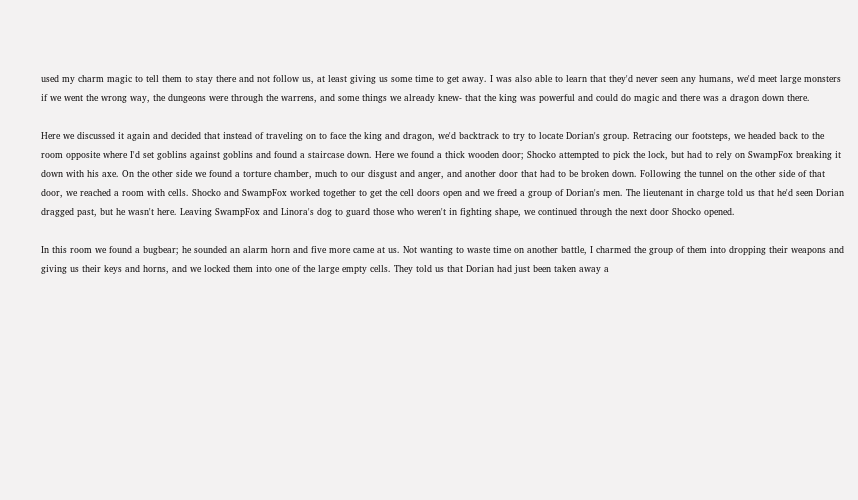used my charm magic to tell them to stay there and not follow us, at least giving us some time to get away. I was also able to learn that they'd never seen any humans, we'd meet large monsters if we went the wrong way, the dungeons were through the warrens, and some things we already knew- that the king was powerful and could do magic and there was a dragon down there.

Here we discussed it again and decided that instead of traveling on to face the king and dragon, we'd backtrack to try to locate Dorian's group. Retracing our footsteps, we headed back to the room opposite where I'd set goblins against goblins and found a staircase down. Here we found a thick wooden door; Shocko attempted to pick the lock, but had to rely on SwampFox breaking it down with his axe. On the other side we found a torture chamber, much to our disgust and anger, and another door that had to be broken down. Following the tunnel on the other side of that door, we reached a room with cells. Shocko and SwampFox worked together to get the cell doors open and we freed a group of Dorian's men. The lieutenant in charge told us that he'd seen Dorian dragged past, but he wasn't here. Leaving SwampFox and Linora's dog to guard those who weren't in fighting shape, we continued through the next door Shocko opened.

In this room we found a bugbear; he sounded an alarm horn and five more came at us. Not wanting to waste time on another battle, I charmed the group of them into dropping their weapons and giving us their keys and horns, and we locked them into one of the large empty cells. They told us that Dorian had just been taken away a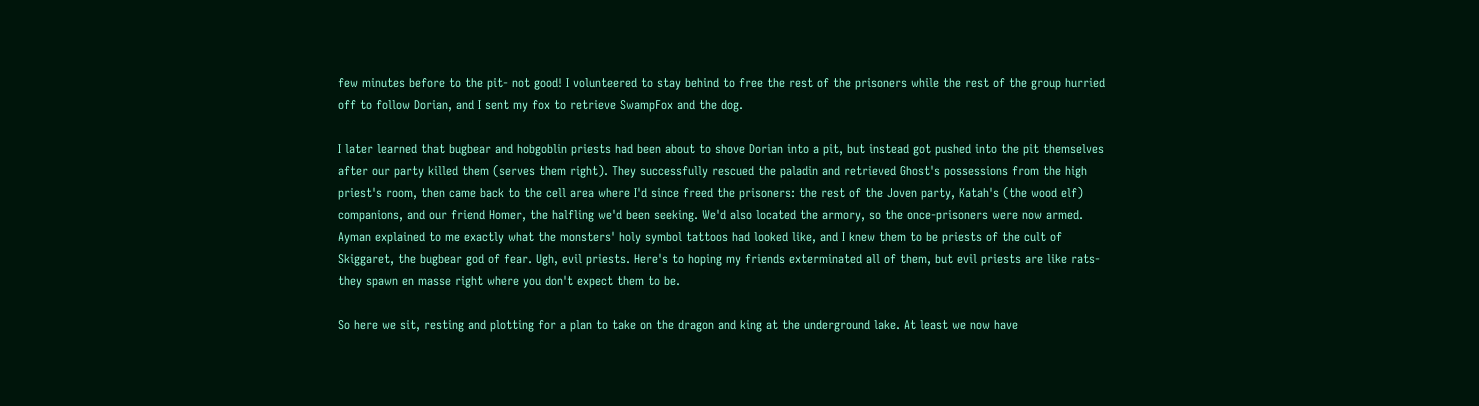few minutes before to the pit- not good! I volunteered to stay behind to free the rest of the prisoners while the rest of the group hurried off to follow Dorian, and I sent my fox to retrieve SwampFox and the dog.

I later learned that bugbear and hobgoblin priests had been about to shove Dorian into a pit, but instead got pushed into the pit themselves after our party killed them (serves them right). They successfully rescued the paladin and retrieved Ghost's possessions from the high priest's room, then came back to the cell area where I'd since freed the prisoners: the rest of the Joven party, Katah's (the wood elf) companions, and our friend Homer, the halfling we'd been seeking. We'd also located the armory, so the once-prisoners were now armed. Ayman explained to me exactly what the monsters' holy symbol tattoos had looked like, and I knew them to be priests of the cult of Skiggaret, the bugbear god of fear. Ugh, evil priests. Here's to hoping my friends exterminated all of them, but evil priests are like rats- they spawn en masse right where you don't expect them to be.

So here we sit, resting and plotting for a plan to take on the dragon and king at the underground lake. At least we now have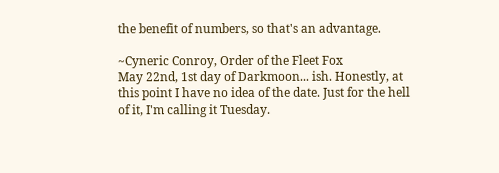the benefit of numbers, so that's an advantage.

~Cyneric Conroy, Order of the Fleet Fox
May 22nd, 1st day of Darkmoon... ish. Honestly, at this point I have no idea of the date. Just for the hell of it, I'm calling it Tuesday.